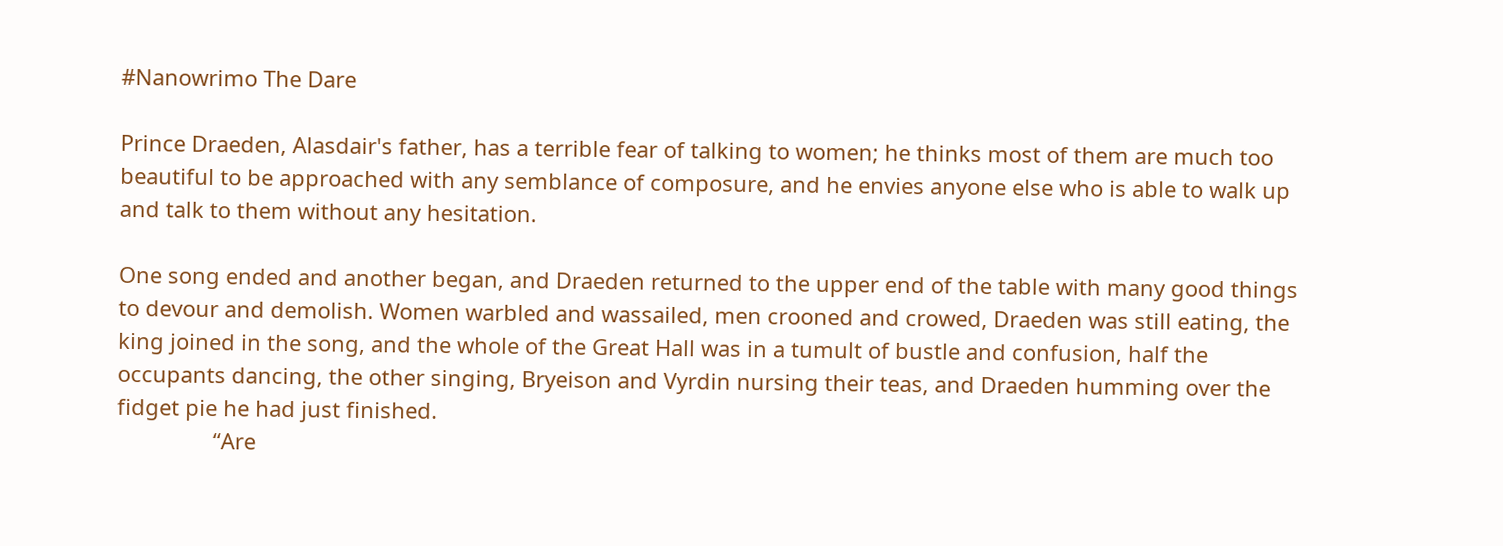#Nanowrimo The Dare

Prince Draeden, Alasdair's father, has a terrible fear of talking to women; he thinks most of them are much too beautiful to be approached with any semblance of composure, and he envies anyone else who is able to walk up and talk to them without any hesitation.

One song ended and another began, and Draeden returned to the upper end of the table with many good things to devour and demolish. Women warbled and wassailed, men crooned and crowed, Draeden was still eating, the king joined in the song, and the whole of the Great Hall was in a tumult of bustle and confusion, half the occupants dancing, the other singing, Bryeison and Vyrdin nursing their teas, and Draeden humming over the fidget pie he had just finished.
                “Are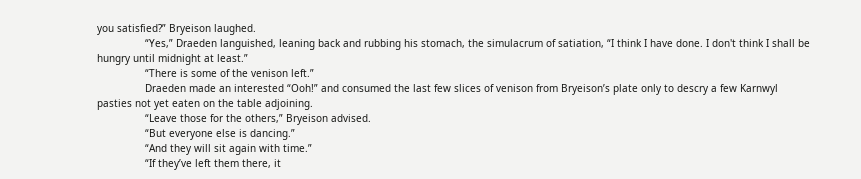you satisfied?” Bryeison laughed.
                “Yes,” Draeden languished, leaning back and rubbing his stomach, the simulacrum of satiation, “I think I have done. I don't think I shall be hungry until midnight at least.”
                “There is some of the venison left.”
                Draeden made an interested “Ooh!” and consumed the last few slices of venison from Bryeison’s plate only to descry a few Karnwyl pasties not yet eaten on the table adjoining.
                “Leave those for the others,” Bryeison advised.
                “But everyone else is dancing.”
                “And they will sit again with time.”
                “If they’ve left them there, it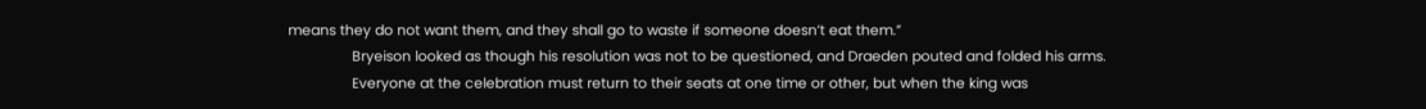means they do not want them, and they shall go to waste if someone doesn’t eat them.”
                Bryeison looked as though his resolution was not to be questioned, and Draeden pouted and folded his arms.
                Everyone at the celebration must return to their seats at one time or other, but when the king was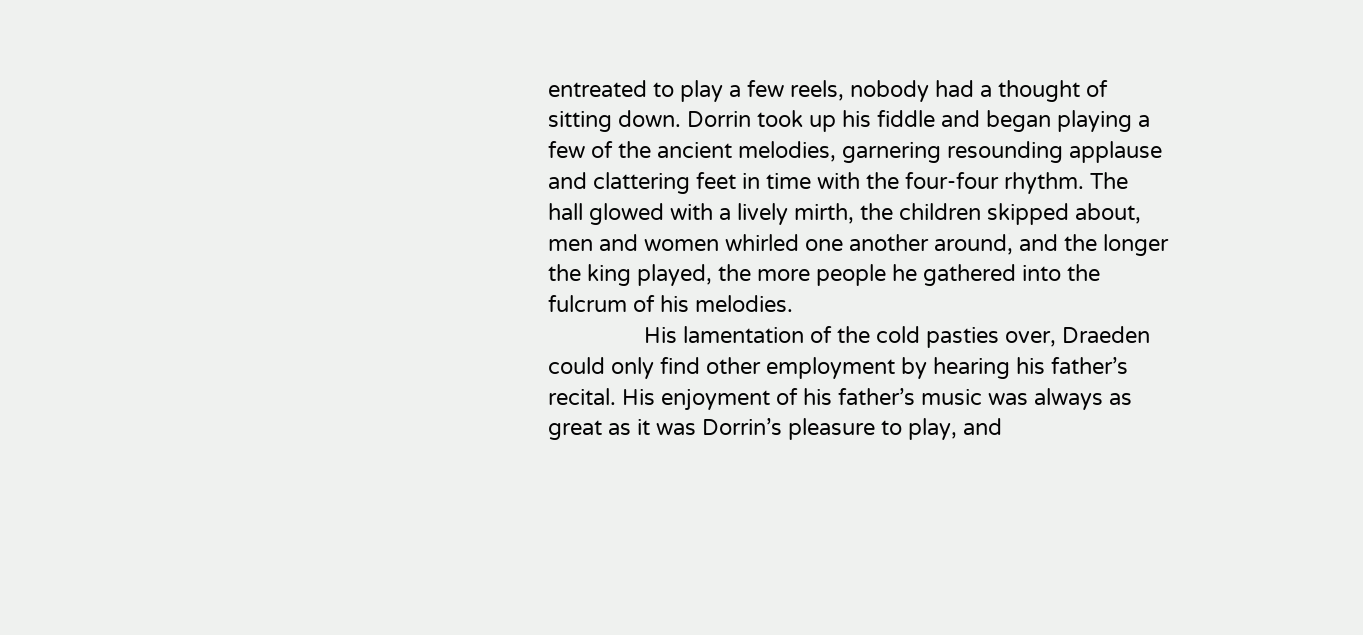entreated to play a few reels, nobody had a thought of sitting down. Dorrin took up his fiddle and began playing a few of the ancient melodies, garnering resounding applause and clattering feet in time with the four-four rhythm. The hall glowed with a lively mirth, the children skipped about, men and women whirled one another around, and the longer the king played, the more people he gathered into the fulcrum of his melodies.
                His lamentation of the cold pasties over, Draeden could only find other employment by hearing his father’s recital. His enjoyment of his father’s music was always as great as it was Dorrin’s pleasure to play, and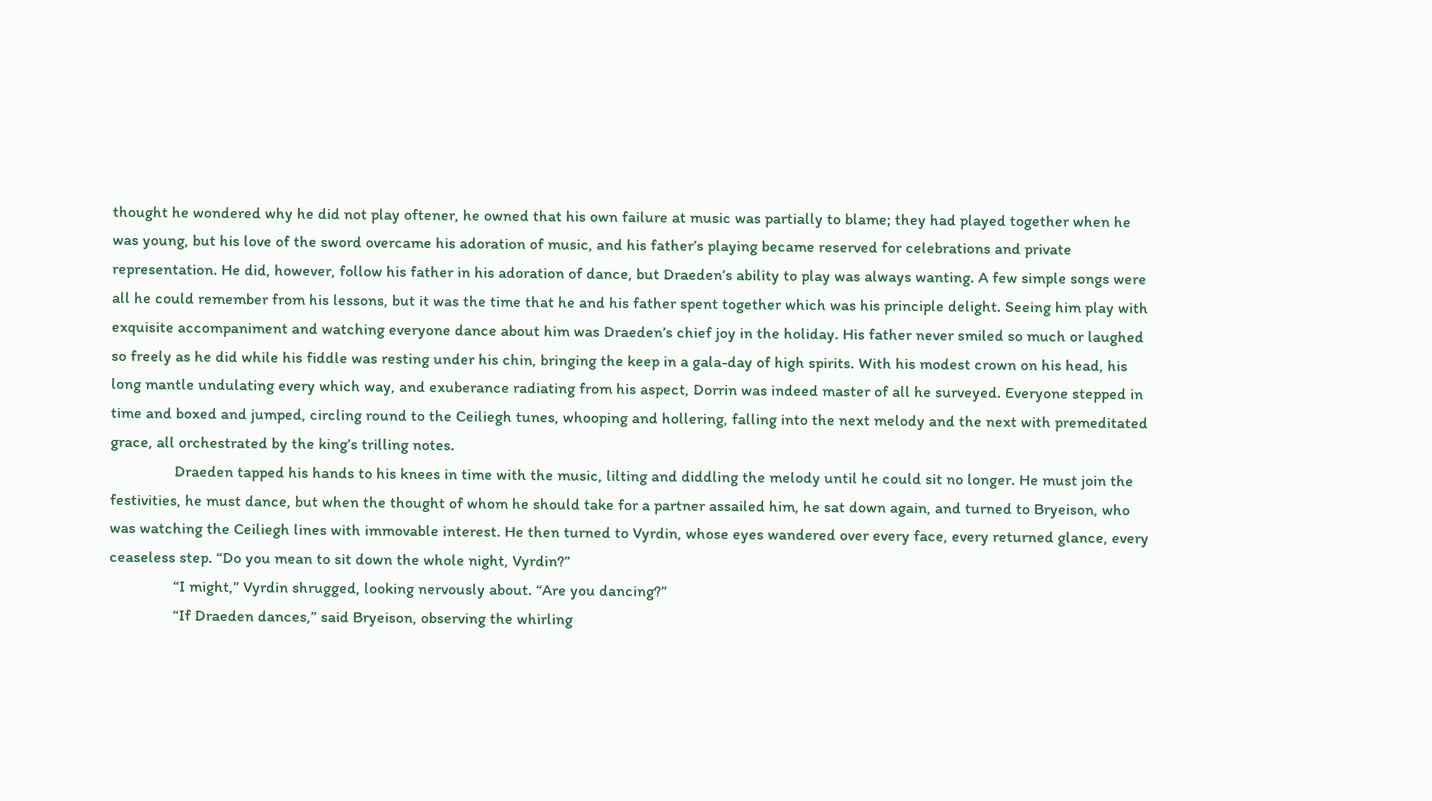thought he wondered why he did not play oftener, he owned that his own failure at music was partially to blame; they had played together when he was young, but his love of the sword overcame his adoration of music, and his father’s playing became reserved for celebrations and private representation. He did, however, follow his father in his adoration of dance, but Draeden’s ability to play was always wanting. A few simple songs were all he could remember from his lessons, but it was the time that he and his father spent together which was his principle delight. Seeing him play with exquisite accompaniment and watching everyone dance about him was Draeden’s chief joy in the holiday. His father never smiled so much or laughed so freely as he did while his fiddle was resting under his chin, bringing the keep in a gala-day of high spirits. With his modest crown on his head, his long mantle undulating every which way, and exuberance radiating from his aspect, Dorrin was indeed master of all he surveyed. Everyone stepped in time and boxed and jumped, circling round to the Ceiliegh tunes, whooping and hollering, falling into the next melody and the next with premeditated grace, all orchestrated by the king’s trilling notes.
                Draeden tapped his hands to his knees in time with the music, lilting and diddling the melody until he could sit no longer. He must join the festivities, he must dance, but when the thought of whom he should take for a partner assailed him, he sat down again, and turned to Bryeison, who was watching the Ceiliegh lines with immovable interest. He then turned to Vyrdin, whose eyes wandered over every face, every returned glance, every ceaseless step. “Do you mean to sit down the whole night, Vyrdin?”
                “I might,” Vyrdin shrugged, looking nervously about. “Are you dancing?”
                “If Draeden dances,” said Bryeison, observing the whirling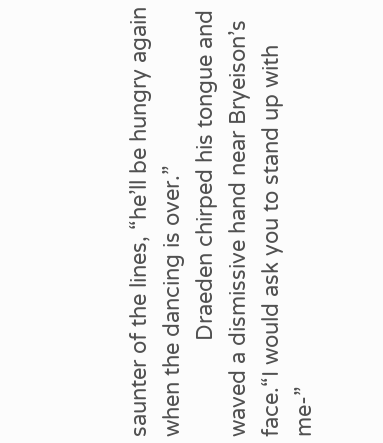saunter of the lines, “he’ll be hungry again when the dancing is over.”
                Draeden chirped his tongue and waved a dismissive hand near Bryeison’s face.“I would ask you to stand up with me-”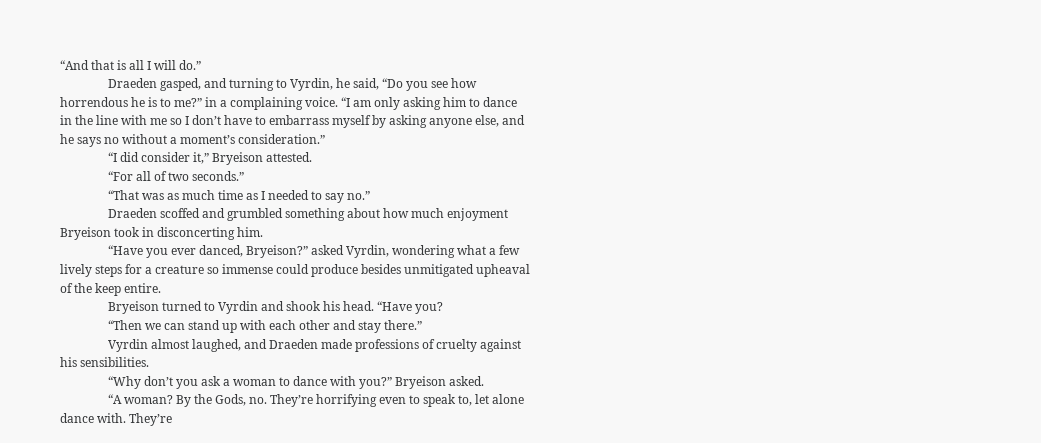“And that is all I will do.”
                Draeden gasped, and turning to Vyrdin, he said, “Do you see how horrendous he is to me?” in a complaining voice. “I am only asking him to dance in the line with me so I don’t have to embarrass myself by asking anyone else, and he says no without a moment’s consideration.”
                “I did consider it,” Bryeison attested.
                “For all of two seconds.”
                “That was as much time as I needed to say no.”
                Draeden scoffed and grumbled something about how much enjoyment Bryeison took in disconcerting him.
                “Have you ever danced, Bryeison?” asked Vyrdin, wondering what a few lively steps for a creature so immense could produce besides unmitigated upheaval of the keep entire.
                Bryeison turned to Vyrdin and shook his head. “Have you?
                “Then we can stand up with each other and stay there.”
                Vyrdin almost laughed, and Draeden made professions of cruelty against his sensibilities.
                “Why don’t you ask a woman to dance with you?” Bryeison asked.
                “A woman? By the Gods, no. They’re horrifying even to speak to, let alone dance with. They’re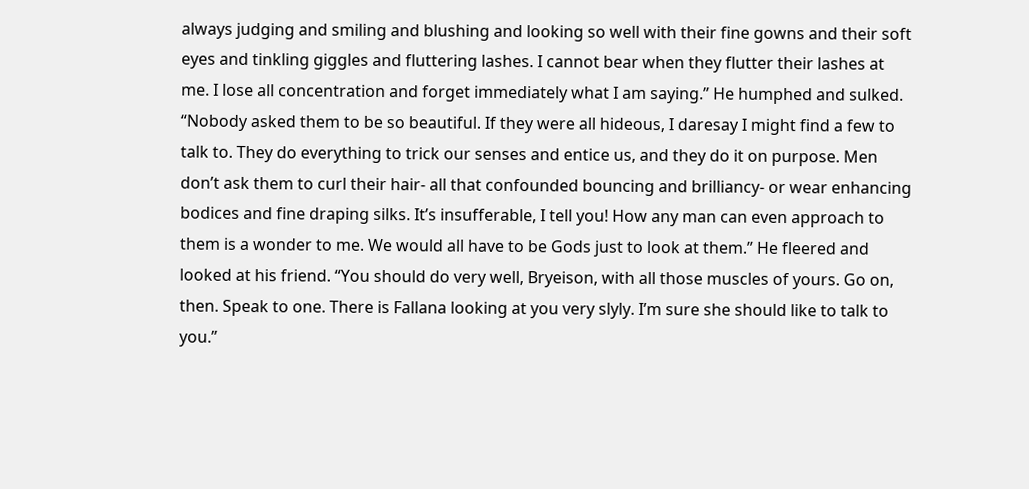always judging and smiling and blushing and looking so well with their fine gowns and their soft eyes and tinkling giggles and fluttering lashes. I cannot bear when they flutter their lashes at me. I lose all concentration and forget immediately what I am saying.” He humphed and sulked. “Nobody asked them to be so beautiful. If they were all hideous, I daresay I might find a few to talk to. They do everything to trick our senses and entice us, and they do it on purpose. Men don’t ask them to curl their hair- all that confounded bouncing and brilliancy- or wear enhancing bodices and fine draping silks. It’s insufferable, I tell you! How any man can even approach to them is a wonder to me. We would all have to be Gods just to look at them.” He fleered and looked at his friend. “You should do very well, Bryeison, with all those muscles of yours. Go on, then. Speak to one. There is Fallana looking at you very slyly. I’m sure she should like to talk to you.”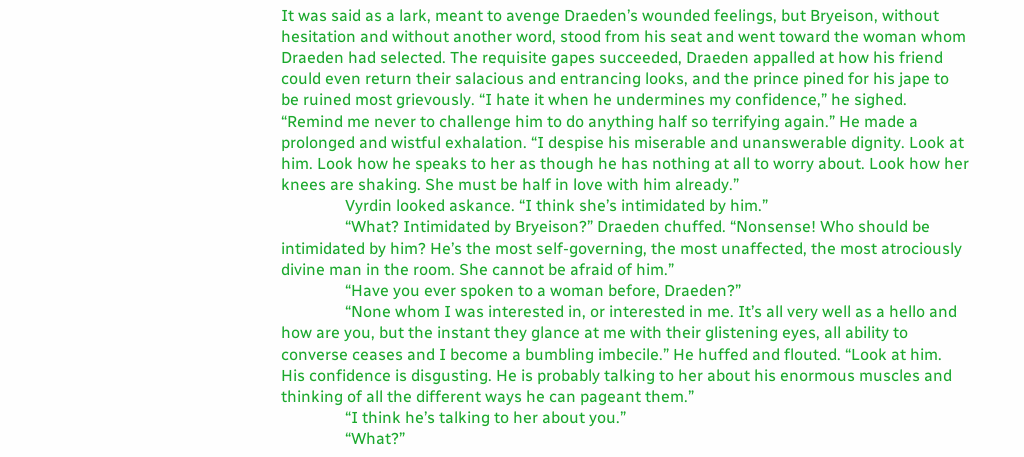It was said as a lark, meant to avenge Draeden’s wounded feelings, but Bryeison, without hesitation and without another word, stood from his seat and went toward the woman whom Draeden had selected. The requisite gapes succeeded, Draeden appalled at how his friend could even return their salacious and entrancing looks, and the prince pined for his jape to be ruined most grievously. “I hate it when he undermines my confidence,” he sighed. “Remind me never to challenge him to do anything half so terrifying again.” He made a prolonged and wistful exhalation. “I despise his miserable and unanswerable dignity. Look at him. Look how he speaks to her as though he has nothing at all to worry about. Look how her knees are shaking. She must be half in love with him already.”
                Vyrdin looked askance. “I think she’s intimidated by him.”
                “What? Intimidated by Bryeison?” Draeden chuffed. “Nonsense! Who should be intimidated by him? He’s the most self-governing, the most unaffected, the most atrociously divine man in the room. She cannot be afraid of him.”
                “Have you ever spoken to a woman before, Draeden?”
                “None whom I was interested in, or interested in me. It’s all very well as a hello and how are you, but the instant they glance at me with their glistening eyes, all ability to converse ceases and I become a bumbling imbecile.” He huffed and flouted. “Look at him. His confidence is disgusting. He is probably talking to her about his enormous muscles and thinking of all the different ways he can pageant them.”
                “I think he’s talking to her about you.”
                “What?”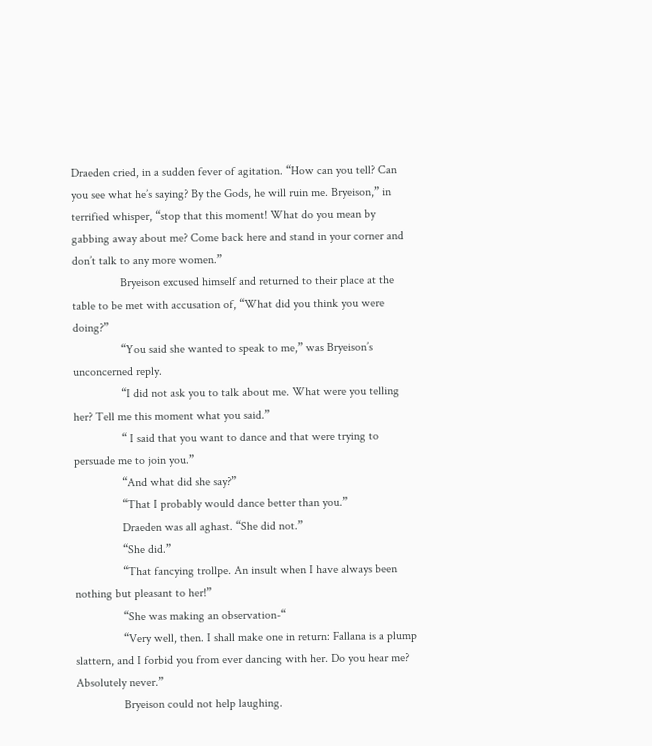Draeden cried, in a sudden fever of agitation. “How can you tell? Can you see what he’s saying? By the Gods, he will ruin me. Bryeison,” in terrified whisper, “stop that this moment! What do you mean by gabbing away about me? Come back here and stand in your corner and don’t talk to any more women.”
                Bryeison excused himself and returned to their place at the table to be met with accusation of, “What did you think you were doing?”
                “You said she wanted to speak to me,” was Bryeison’s unconcerned reply.
                “I did not ask you to talk about me. What were you telling her? Tell me this moment what you said.”
                “ I said that you want to dance and that were trying to persuade me to join you.”
                “And what did she say?”
                “That I probably would dance better than you.”
                Draeden was all aghast. “She did not.”
                “She did.”
                “That fancying trollpe. An insult when I have always been nothing but pleasant to her!”
                “She was making an observation-“
                “Very well, then. I shall make one in return: Fallana is a plump slattern, and I forbid you from ever dancing with her. Do you hear me? Absolutely never.”
                Bryeison could not help laughing.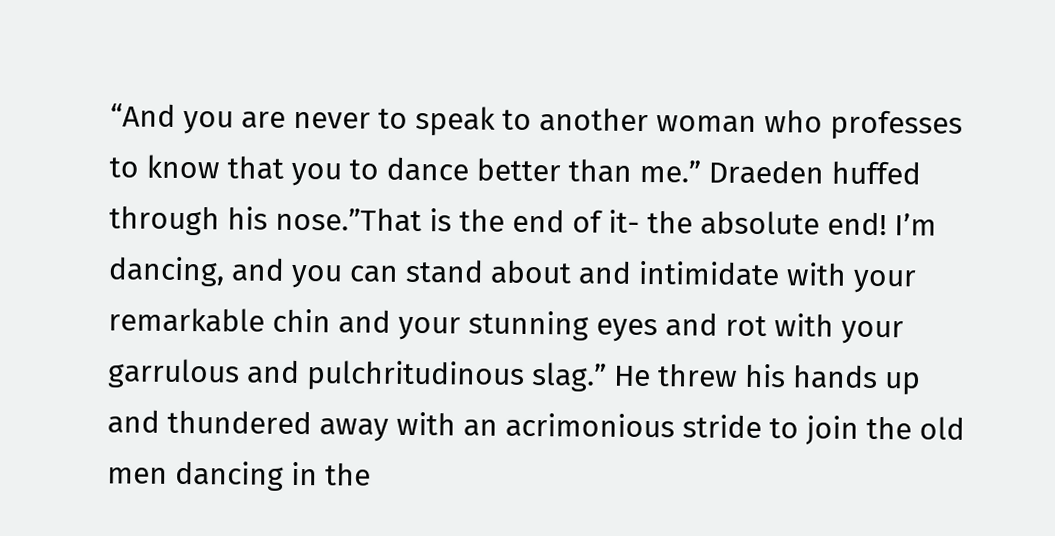“And you are never to speak to another woman who professes to know that you to dance better than me.” Draeden huffed through his nose.”That is the end of it- the absolute end! I’m dancing, and you can stand about and intimidate with your remarkable chin and your stunning eyes and rot with your garrulous and pulchritudinous slag.” He threw his hands up and thundered away with an acrimonious stride to join the old men dancing in the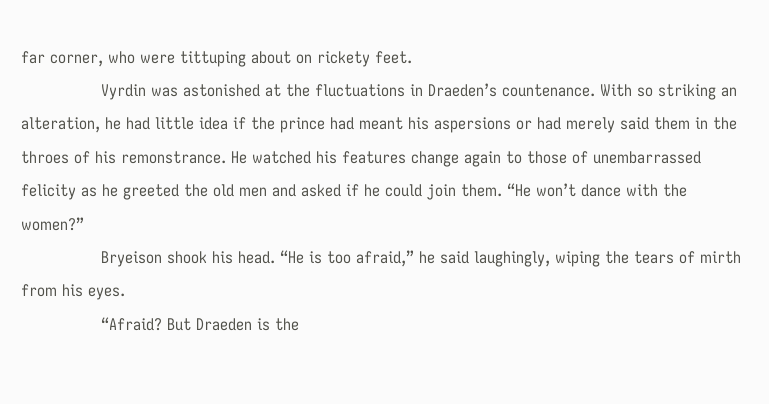far corner, who were tittuping about on rickety feet.
                Vyrdin was astonished at the fluctuations in Draeden’s countenance. With so striking an alteration, he had little idea if the prince had meant his aspersions or had merely said them in the throes of his remonstrance. He watched his features change again to those of unembarrassed felicity as he greeted the old men and asked if he could join them. “He won’t dance with the women?”
                Bryeison shook his head. “He is too afraid,” he said laughingly, wiping the tears of mirth from his eyes.
                “Afraid? But Draeden is the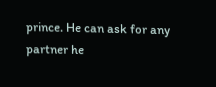prince. He can ask for any partner he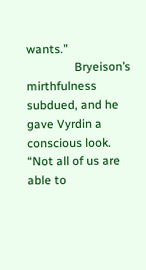wants.”
                Bryeison’s mirthfulness subdued, and he gave Vyrdin a conscious look. “Not all of us are able to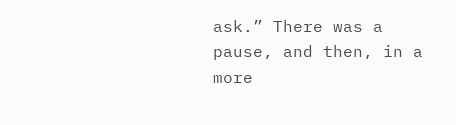ask.” There was a pause, and then, in a more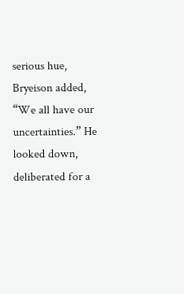serious hue, Bryeison added, “We all have our uncertainties.” He looked down, deliberated for a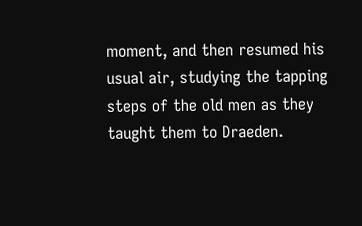moment, and then resumed his usual air, studying the tapping steps of the old men as they taught them to Draeden.